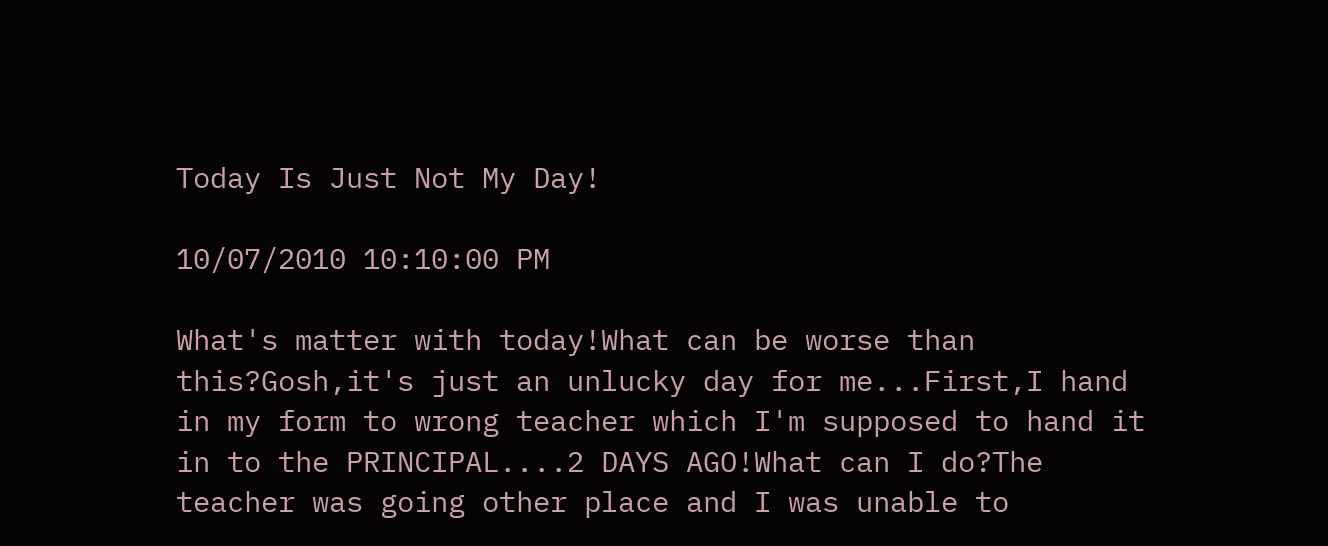Today Is Just Not My Day!

10/07/2010 10:10:00 PM

What's matter with today!What can be worse than this?Gosh,it's just an unlucky day for me...First,I hand in my form to wrong teacher which I'm supposed to hand it in to the PRINCIPAL....2 DAYS AGO!What can I do?The teacher was going other place and I was unable to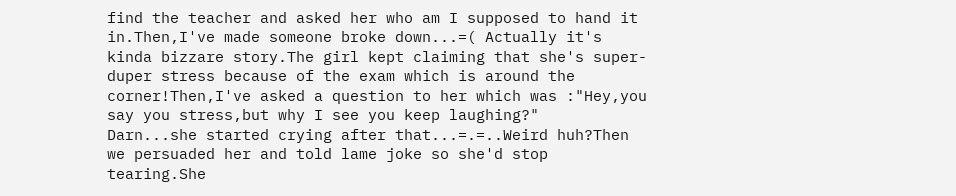find the teacher and asked her who am I supposed to hand it in.Then,I've made someone broke down...=( Actually it's kinda bizzare story.The girl kept claiming that she's super-duper stress because of the exam which is around the corner!Then,I've asked a question to her which was :"Hey,you say you stress,but why I see you keep laughing?"
Darn...she started crying after that...=.=..Weird huh?Then we persuaded her and told lame joke so she'd stop tearing.She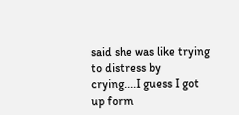said she was like trying to distress by crying....I guess I got up form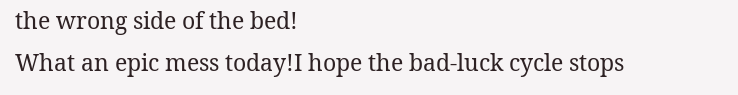the wrong side of the bed!
What an epic mess today!I hope the bad-luck cycle stops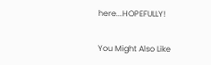here...HOPEFULLY!

You Might Also Like